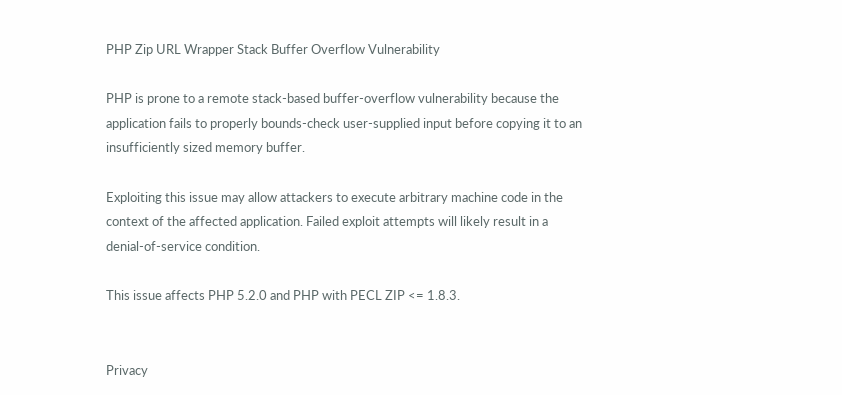PHP Zip URL Wrapper Stack Buffer Overflow Vulnerability

PHP is prone to a remote stack-based buffer-overflow vulnerability because the application fails to properly bounds-check user-supplied input before copying it to an insufficiently sized memory buffer.

Exploiting this issue may allow attackers to execute arbitrary machine code in the context of the affected application. Failed exploit attempts will likely result in a denial-of-service condition.

This issue affects PHP 5.2.0 and PHP with PECL ZIP <= 1.8.3.


Privacy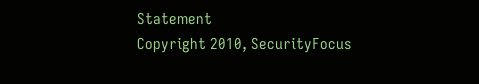Statement
Copyright 2010, SecurityFocus